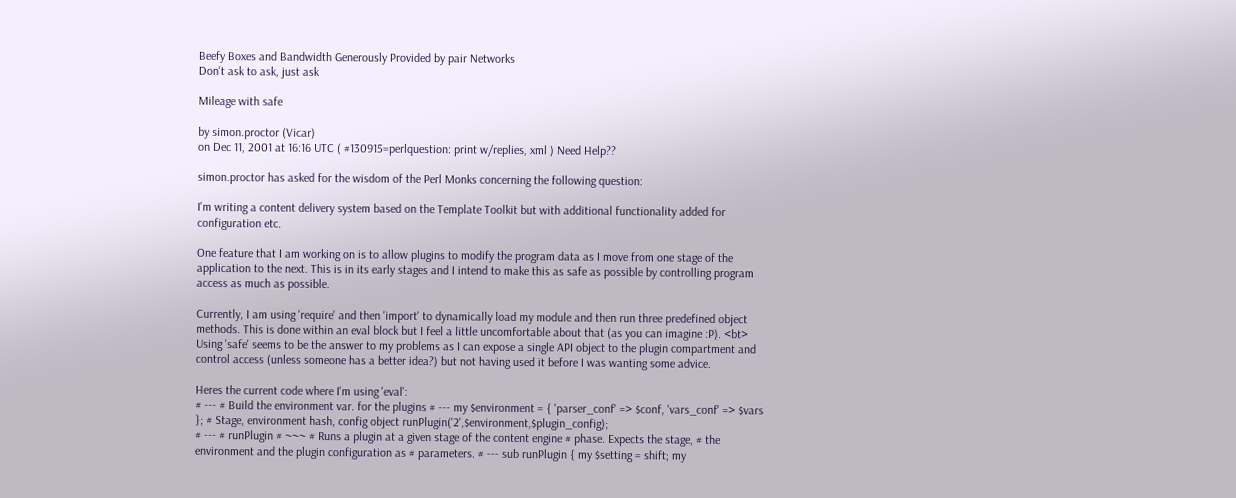Beefy Boxes and Bandwidth Generously Provided by pair Networks
Don't ask to ask, just ask

Mileage with safe

by simon.proctor (Vicar)
on Dec 11, 2001 at 16:16 UTC ( #130915=perlquestion: print w/replies, xml ) Need Help??

simon.proctor has asked for the wisdom of the Perl Monks concerning the following question:

I'm writing a content delivery system based on the Template Toolkit but with additional functionality added for configuration etc.

One feature that I am working on is to allow plugins to modify the program data as I move from one stage of the application to the next. This is in its early stages and I intend to make this as safe as possible by controlling program access as much as possible.

Currently, I am using 'require' and then 'import' to dynamically load my module and then run three predefined object methods. This is done within an eval block but I feel a little uncomfortable about that (as you can imagine :P). <bt>
Using 'safe' seems to be the answer to my problems as I can expose a single API object to the plugin compartment and control access (unless someone has a better idea?) but not having used it before I was wanting some advice.

Heres the current code where I'm using 'eval':
# --- # Build the environment var. for the plugins # --- my $environment = { 'parser_conf' => $conf, 'vars_conf' => $vars }; # Stage, environment hash, config object runPlugin('2',$environment,$plugin_config);
# --- # runPlugin # ~~~ # Runs a plugin at a given stage of the content engine # phase. Expects the stage, # the environment and the plugin configuration as # parameters. # --- sub runPlugin { my $setting = shift; my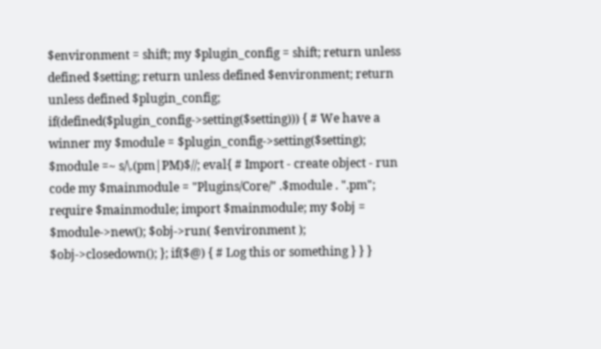$environment = shift; my $plugin_config = shift; return unless defined $setting; return unless defined $environment; return unless defined $plugin_config; if(defined($plugin_config->setting($setting))) { # We have a winner my $module = $plugin_config->setting($setting); $module =~ s/\.(pm|PM)$//; eval{ # Import - create object - run code my $mainmodule = "Plugins/Core/" .$module . ".pm"; require $mainmodule; import $mainmodule; my $obj = $module->new(); $obj->run( $environment ); $obj->closedown(); }; if($@) { # Log this or something } } }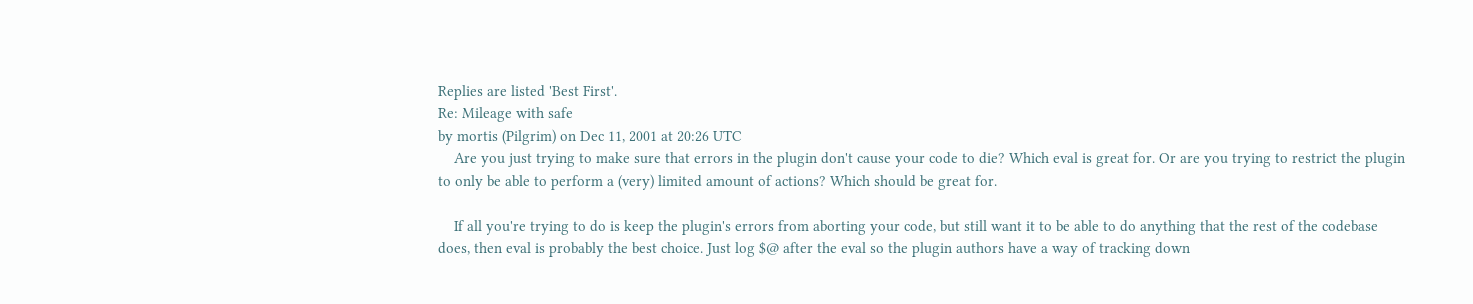Replies are listed 'Best First'.
Re: Mileage with safe
by mortis (Pilgrim) on Dec 11, 2001 at 20:26 UTC
    Are you just trying to make sure that errors in the plugin don't cause your code to die? Which eval is great for. Or are you trying to restrict the plugin to only be able to perform a (very) limited amount of actions? Which should be great for.

    If all you're trying to do is keep the plugin's errors from aborting your code, but still want it to be able to do anything that the rest of the codebase does, then eval is probably the best choice. Just log $@ after the eval so the plugin authors have a way of tracking down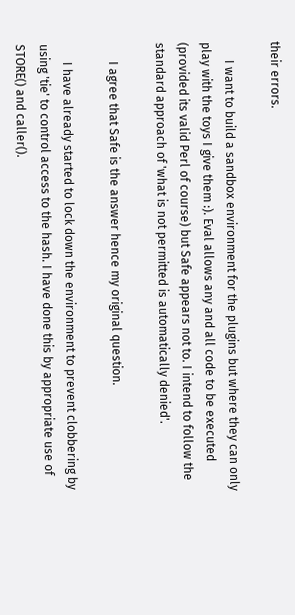their errors.

      I want to build a sandbox environment for the plugins but where they can only play with the toys I give them :). Eval allows any and all code to be executed (provided its valid Perl of course) but Safe appears not to. I intend to follow the standard approach of 'what is not permitted is automatically denied'.

      I agree that Safe is the answer hence my original question.

      I have already started to lock down the environment to prevent clobbering by using 'tie' to control access to the hash. I have done this by appropriate use of STORE() and caller().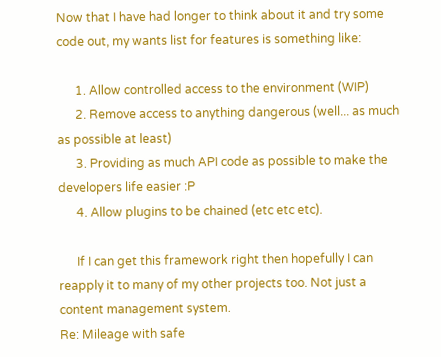Now that I have had longer to think about it and try some code out, my wants list for features is something like:

      1. Allow controlled access to the environment (WIP)
      2. Remove access to anything dangerous (well... as much as possible at least)
      3. Providing as much API code as possible to make the developers life easier :P
      4. Allow plugins to be chained (etc etc etc).

      If I can get this framework right then hopefully I can reapply it to many of my other projects too. Not just a content management system.
Re: Mileage with safe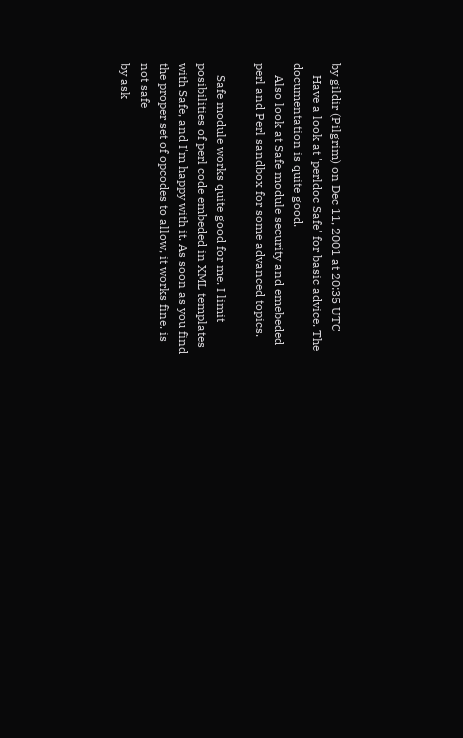by gildir (Pilgrim) on Dec 11, 2001 at 20:35 UTC
    Have a look at 'perldoc Safe' for basic advice. The documentation is quite good.
    Also look at Safe module security and emebeded perl and Perl sandbox for some advanced topics.

    Safe module works quite good for me. I limit posibilities of perl code embeded in XML templates with Safe, and I'm happy with it. As soon as you find the proper set of opcodes to allow, it works fine. is not safe
by ask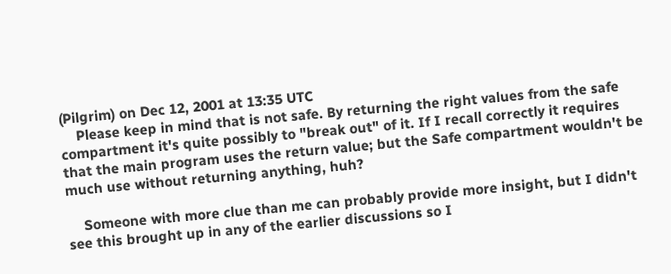(Pilgrim) on Dec 12, 2001 at 13:35 UTC
    Please keep in mind that is not safe. By returning the right values from the safe compartment it's quite possibly to "break out" of it. If I recall correctly it requires that the main program uses the return value; but the Safe compartment wouldn't be much use without returning anything, huh?

    Someone with more clue than me can probably provide more insight, but I didn't see this brought up in any of the earlier discussions so I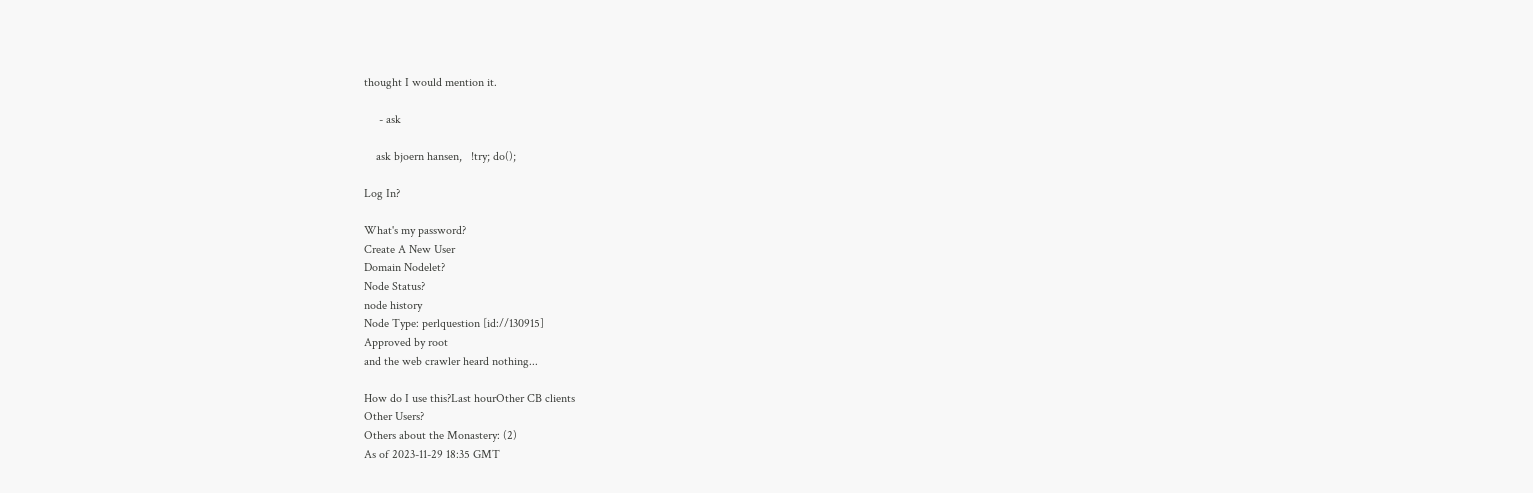thought I would mention it.

     - ask

    ask bjoern hansen,   !try; do();

Log In?

What's my password?
Create A New User
Domain Nodelet?
Node Status?
node history
Node Type: perlquestion [id://130915]
Approved by root
and the web crawler heard nothing...

How do I use this?Last hourOther CB clients
Other Users?
Others about the Monastery: (2)
As of 2023-11-29 18:35 GMT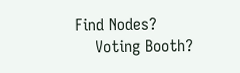Find Nodes?
    Voting Booth?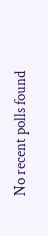No recent polls found